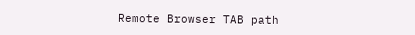Remote Browser TAB path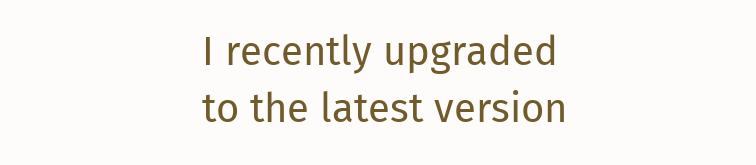I recently upgraded to the latest version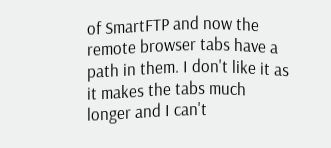of SmartFTP and now the remote browser tabs have a path in them. I don't like it as it makes the tabs much longer and I can't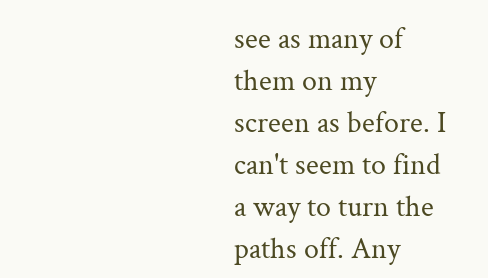see as many of them on my screen as before. I can't seem to find a way to turn the paths off. Any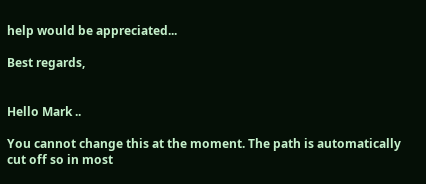help would be appreciated...

Best regards,


Hello Mark ..

You cannot change this at the moment. The path is automatically cut off so in most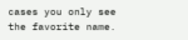cases you only see the favorite name.